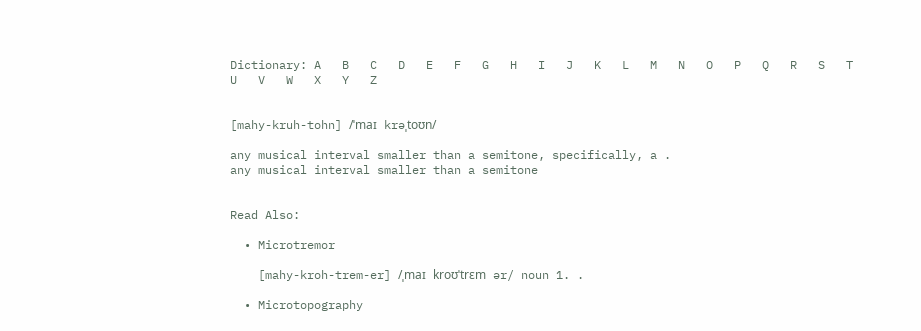Dictionary: A   B   C   D   E   F   G   H   I   J   K   L   M   N   O   P   Q   R   S   T   U   V   W   X   Y   Z


[mahy-kruh-tohn] /ˈmaɪ krəˌtoʊn/

any musical interval smaller than a semitone, specifically, a .
any musical interval smaller than a semitone


Read Also:

  • Microtremor

    [mahy-kroh-trem-er] /ˌmaɪ kroʊˈtrɛm ər/ noun 1. .

  • Microtopography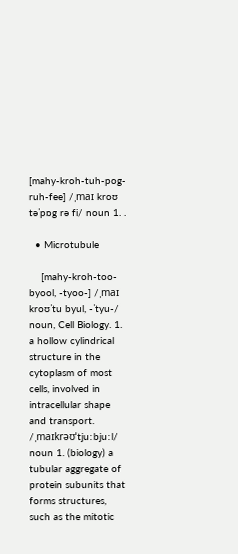[mahy-kroh-tuh-pog-ruh-fee] /ˌmaɪ kroʊ təˈpɒg rə fi/ noun 1. .

  • Microtubule

    [mahy-kroh-too-byool, -tyoo-] /ˌmaɪ kroʊˈtu byul, -ˈtyu-/ noun, Cell Biology. 1. a hollow cylindrical structure in the cytoplasm of most cells, involved in intracellular shape and transport. /ˌmaɪkrəʊˈtjuːbjuːl/ noun 1. (biology) a tubular aggregate of protein subunits that forms structures, such as the mitotic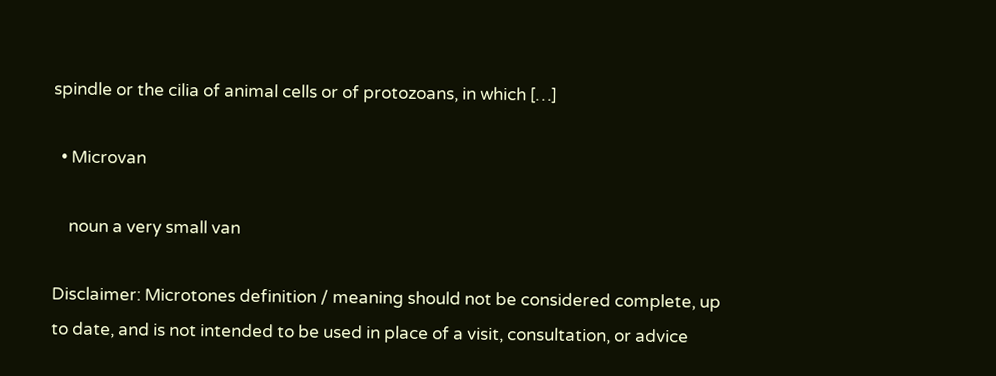spindle or the cilia of animal cells or of protozoans, in which […]

  • Microvan

    noun a very small van

Disclaimer: Microtones definition / meaning should not be considered complete, up to date, and is not intended to be used in place of a visit, consultation, or advice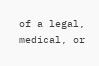of a legal, medical, or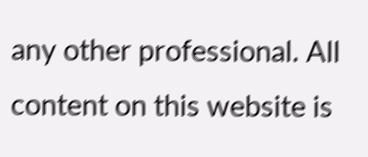any other professional. All content on this website is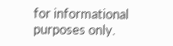for informational purposes only.